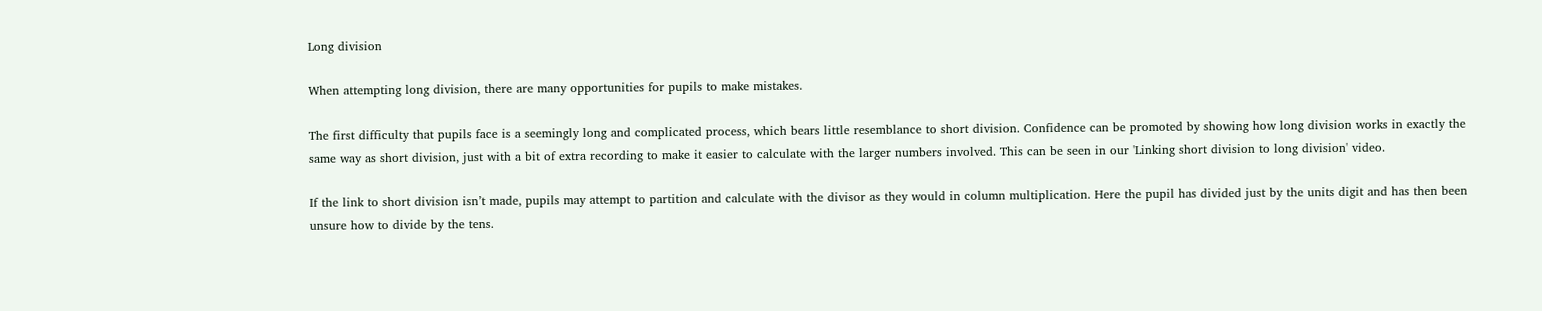Long division

When attempting long division, there are many opportunities for pupils to make mistakes.

The first difficulty that pupils face is a seemingly long and complicated process, which bears little resemblance to short division. Confidence can be promoted by showing how long division works in exactly the same way as short division, just with a bit of extra recording to make it easier to calculate with the larger numbers involved. This can be seen in our 'Linking short division to long division' video.

If the link to short division isn’t made, pupils may attempt to partition and calculate with the divisor as they would in column multiplication. Here the pupil has divided just by the units digit and has then been unsure how to divide by the tens.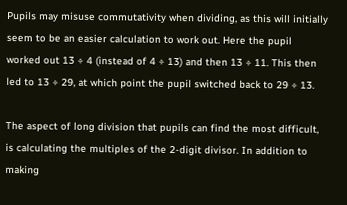Pupils may misuse commutativity when dividing, as this will initially seem to be an easier calculation to work out. Here the pupil worked out 13 ÷ 4 (instead of 4 ÷ 13) and then 13 ÷ 11. This then led to 13 ÷ 29, at which point the pupil switched back to 29 ÷ 13.

The aspect of long division that pupils can find the most difficult, is calculating the multiples of the 2-digit divisor. In addition to making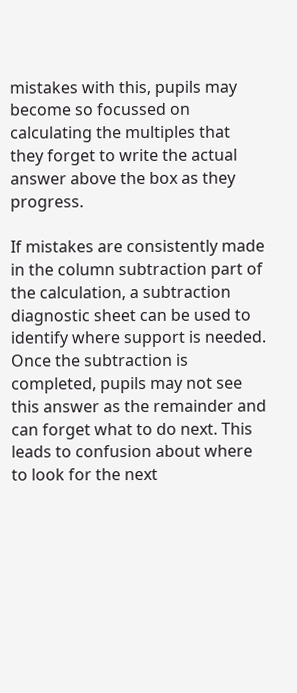mistakes with this, pupils may become so focussed on calculating the multiples that they forget to write the actual answer above the box as they progress.

If mistakes are consistently made in the column subtraction part of the calculation, a subtraction diagnostic sheet can be used to identify where support is needed. Once the subtraction is completed, pupils may not see this answer as the remainder and can forget what to do next. This leads to confusion about where to look for the next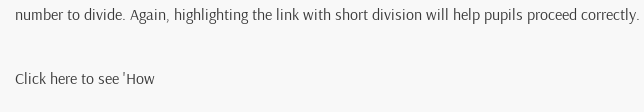number to divide. Again, highlighting the link with short division will help pupils proceed correctly.

Click here to see 'How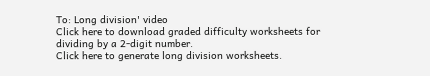To: Long division' video
Click here to download graded difficulty worksheets for dividing by a 2-digit number.
Click here to generate long division worksheets.